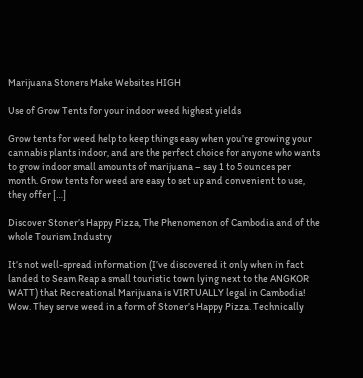Marijuana Stoners Make Websites HIGH

Use of Grow Tents for your indoor weed highest yields

Grow tents for weed help to keep things easy when you’re growing your cannabis plants indoor, and are the perfect choice for anyone who wants to grow indoor small amounts of marijuana – say 1 to 5 ounces per month. Grow tents for weed are easy to set up and convenient to use, they offer […]

Discover Stoner’s Happy Pizza, The Phenomenon of Cambodia and of the whole Tourism Industry

It’s not well-spread information (I’ve discovered it only when in fact landed to Seam Reap a small touristic town lying next to the ANGKOR WATT) that Recreational Marijuana is VIRTUALLY legal in Cambodia! Wow. They serve weed in a form of Stoner’s Happy Pizza. Technically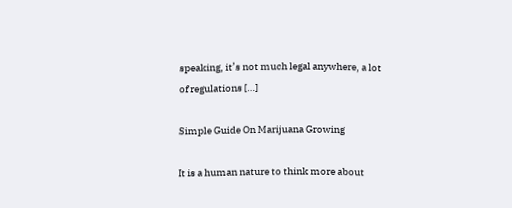speaking, it’s not much legal anywhere, a lot of regulations […]

Simple Guide On Marijuana Growing

It is a human nature to think more about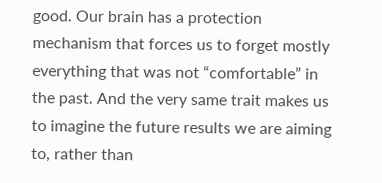good. Our brain has a protection mechanism that forces us to forget mostly everything that was not “comfortable” in the past. And the very same trait makes us to imagine the future results we are aiming to, rather than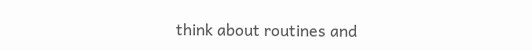think about routines and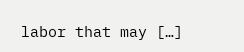labor that may […]